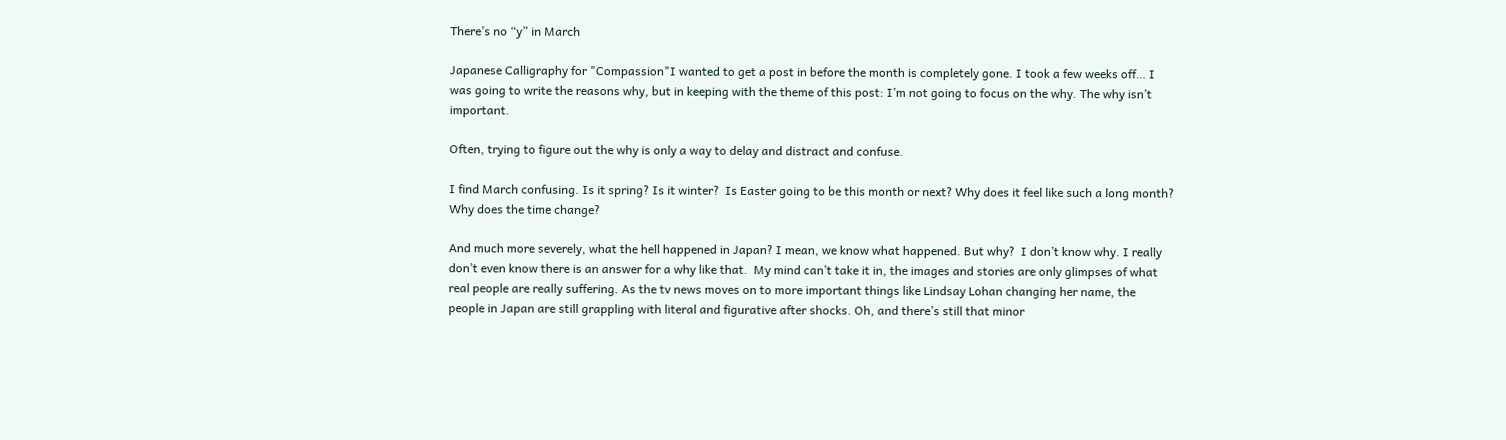There’s no “y” in March

Japanese Calligraphy for "Compassion"I wanted to get a post in before the month is completely gone. I took a few weeks off… I was going to write the reasons why, but in keeping with the theme of this post: I’m not going to focus on the why. The why isn’t important.

Often, trying to figure out the why is only a way to delay and distract and confuse.

I find March confusing. Is it spring? Is it winter?  Is Easter going to be this month or next? Why does it feel like such a long month? Why does the time change?

And much more severely, what the hell happened in Japan? I mean, we know what happened. But why?  I don’t know why. I really don’t even know there is an answer for a why like that.  My mind can’t take it in, the images and stories are only glimpses of what real people are really suffering. As the tv news moves on to more important things like Lindsay Lohan changing her name, the people in Japan are still grappling with literal and figurative after shocks. Oh, and there’s still that minor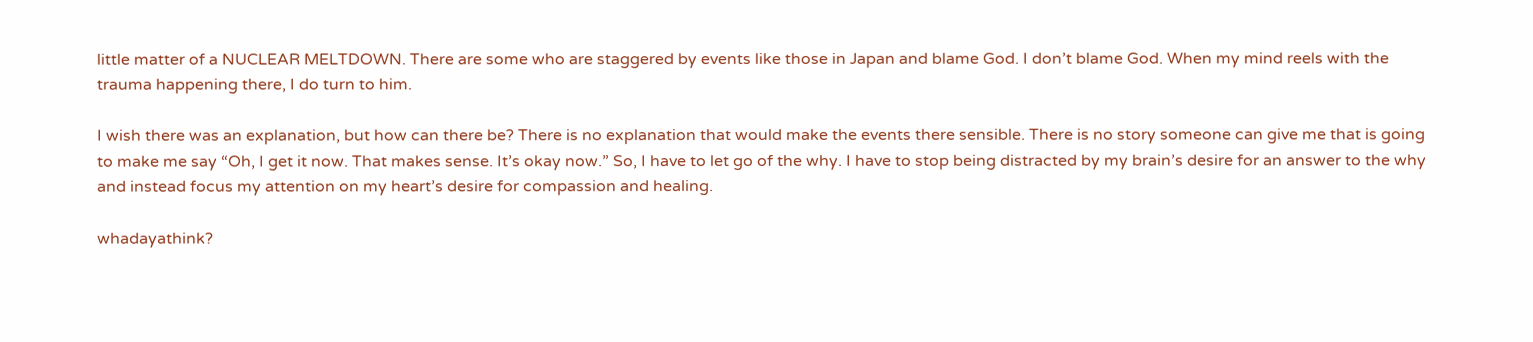little matter of a NUCLEAR MELTDOWN. There are some who are staggered by events like those in Japan and blame God. I don’t blame God. When my mind reels with the trauma happening there, I do turn to him.

I wish there was an explanation, but how can there be? There is no explanation that would make the events there sensible. There is no story someone can give me that is going to make me say “Oh, I get it now. That makes sense. It’s okay now.” So, I have to let go of the why. I have to stop being distracted by my brain’s desire for an answer to the why and instead focus my attention on my heart’s desire for compassion and healing.

whadayathink?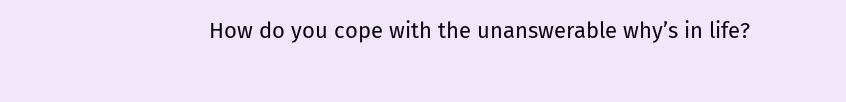How do you cope with the unanswerable why’s in life?